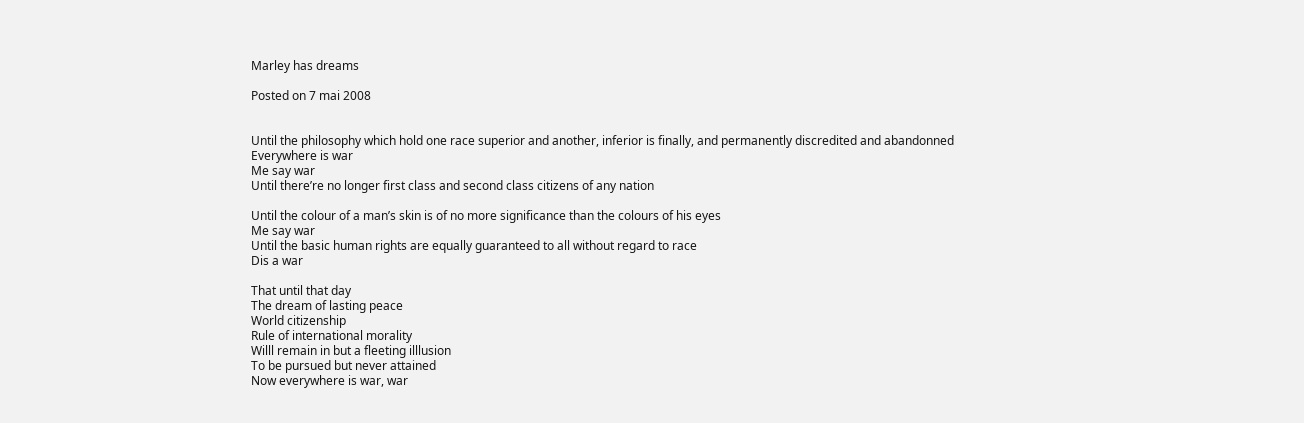Marley has dreams

Posted on 7 mai 2008


Until the philosophy which hold one race superior and another, inferior is finally, and permanently discredited and abandonned
Everywhere is war
Me say war
Until there’re no longer first class and second class citizens of any nation

Until the colour of a man’s skin is of no more significance than the colours of his eyes
Me say war
Until the basic human rights are equally guaranteed to all without regard to race
Dis a war

That until that day
The dream of lasting peace
World citizenship
Rule of international morality
Willl remain in but a fleeting illlusion
To be pursued but never attained
Now everywhere is war, war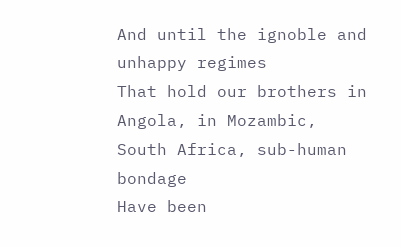And until the ignoble and unhappy regimes
That hold our brothers in Angola, in Mozambic,
South Africa, sub-human bondage
Have been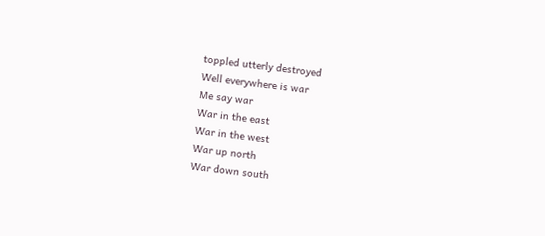toppled utterly destroyed
Well everywhere is war
Me say war
War in the east
War in the west
War up north
War down south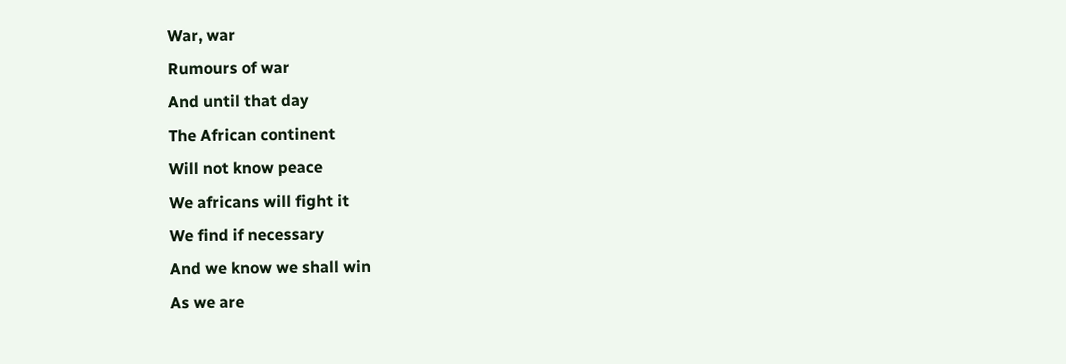War, war
Rumours of war
And until that day
The African continent
Will not know peace
We africans will fight it
We find if necessary
And we know we shall win
As we are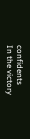confidents
In the victory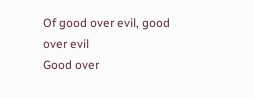Of good over evil, good over evil
Good over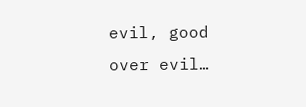evil, good over evil…